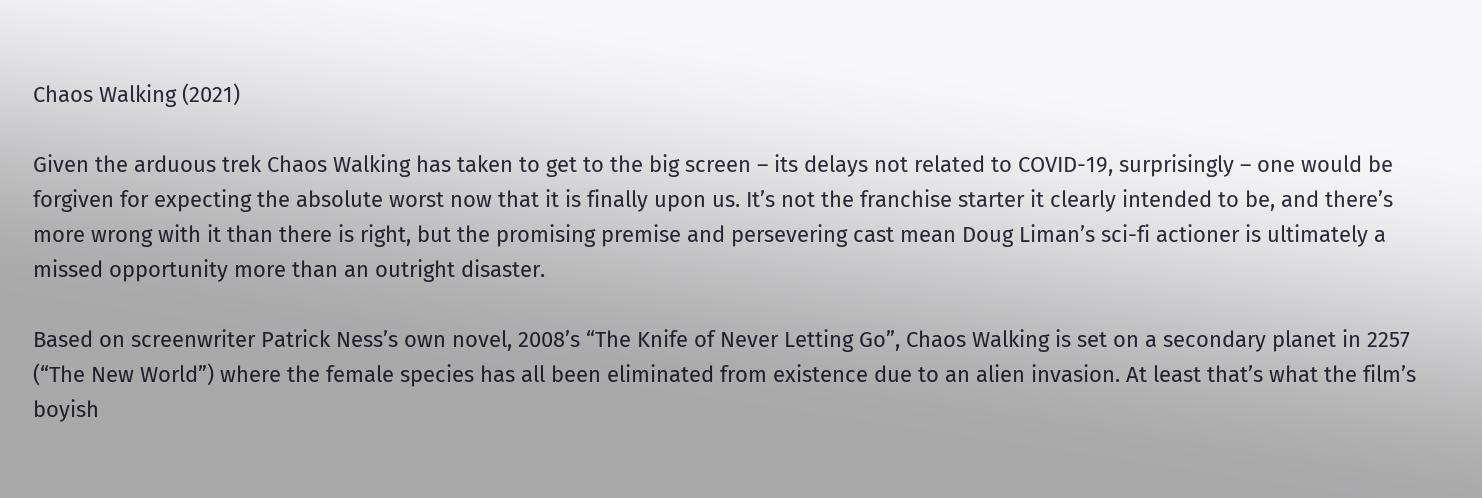Chaos Walking (2021)

Given the arduous trek Chaos Walking has taken to get to the big screen – its delays not related to COVID-19, surprisingly – one would be forgiven for expecting the absolute worst now that it is finally upon us. It’s not the franchise starter it clearly intended to be, and there’s more wrong with it than there is right, but the promising premise and persevering cast mean Doug Liman’s sci-fi actioner is ultimately a missed opportunity more than an outright disaster.

Based on screenwriter Patrick Ness’s own novel, 2008’s “The Knife of Never Letting Go”, Chaos Walking is set on a secondary planet in 2257 (“The New World”) where the female species has all been eliminated from existence due to an alien invasion. At least that’s what the film’s boyish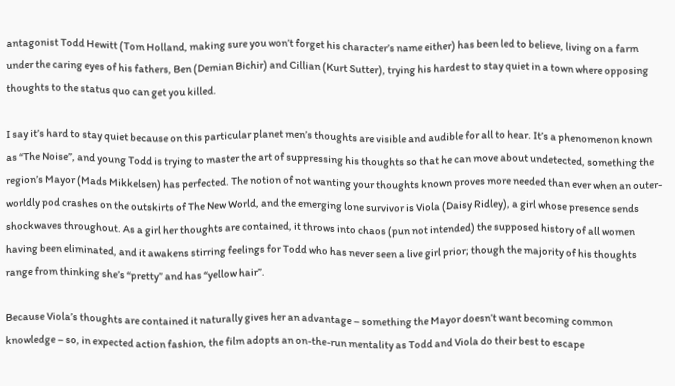antagonist Todd Hewitt (Tom Holland, making sure you won’t forget his character’s name either) has been led to believe, living on a farm under the caring eyes of his fathers, Ben (Demian Bichir) and Cillian (Kurt Sutter), trying his hardest to stay quiet in a town where opposing thoughts to the status quo can get you killed.

I say it’s hard to stay quiet because on this particular planet men’s thoughts are visible and audible for all to hear. It’s a phenomenon known as “The Noise”, and young Todd is trying to master the art of suppressing his thoughts so that he can move about undetected, something the region’s Mayor (Mads Mikkelsen) has perfected. The notion of not wanting your thoughts known proves more needed than ever when an outer-worldly pod crashes on the outskirts of The New World, and the emerging lone survivor is Viola (Daisy Ridley), a girl whose presence sends shockwaves throughout. As a girl her thoughts are contained, it throws into chaos (pun not intended) the supposed history of all women having been eliminated, and it awakens stirring feelings for Todd who has never seen a live girl prior; though the majority of his thoughts range from thinking she’s “pretty” and has “yellow hair”.

Because Viola’s thoughts are contained it naturally gives her an advantage – something the Mayor doesn’t want becoming common knowledge – so, in expected action fashion, the film adopts an on-the-run mentality as Todd and Viola do their best to escape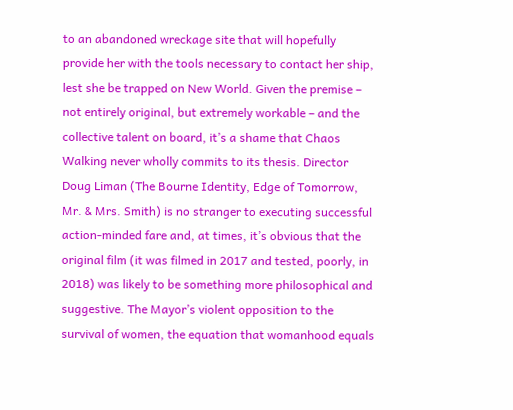to an abandoned wreckage site that will hopefully provide her with the tools necessary to contact her ship, lest she be trapped on New World. Given the premise – not entirely original, but extremely workable – and the collective talent on board, it’s a shame that Chaos Walking never wholly commits to its thesis. Director Doug Liman (The Bourne Identity, Edge of Tomorrow, Mr. & Mrs. Smith) is no stranger to executing successful action-minded fare and, at times, it’s obvious that the original film (it was filmed in 2017 and tested, poorly, in 2018) was likely to be something more philosophical and suggestive. The Mayor’s violent opposition to the survival of women, the equation that womanhood equals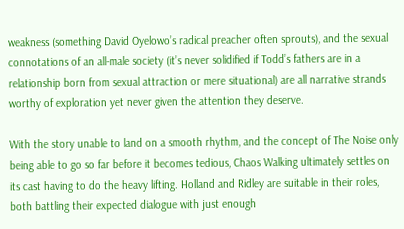weakness (something David Oyelowo’s radical preacher often sprouts), and the sexual connotations of an all-male society (it’s never solidified if Todd’s fathers are in a relationship born from sexual attraction or mere situational) are all narrative strands worthy of exploration yet never given the attention they deserve.

With the story unable to land on a smooth rhythm, and the concept of The Noise only being able to go so far before it becomes tedious, Chaos Walking ultimately settles on its cast having to do the heavy lifting. Holland and Ridley are suitable in their roles, both battling their expected dialogue with just enough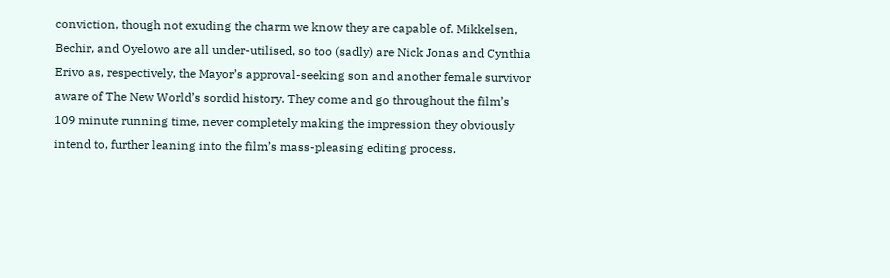conviction, though not exuding the charm we know they are capable of. Mikkelsen, Bechir, and Oyelowo are all under-utilised, so too (sadly) are Nick Jonas and Cynthia Erivo as, respectively, the Mayor’s approval-seeking son and another female survivor aware of The New World’s sordid history. They come and go throughout the film’s 109 minute running time, never completely making the impression they obviously intend to, further leaning into the film’s mass-pleasing editing process.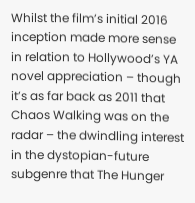Whilst the film’s initial 2016 inception made more sense in relation to Hollywood’s YA novel appreciation – though it’s as far back as 2011 that Chaos Walking was on the radar – the dwindling interest in the dystopian-future subgenre that The Hunger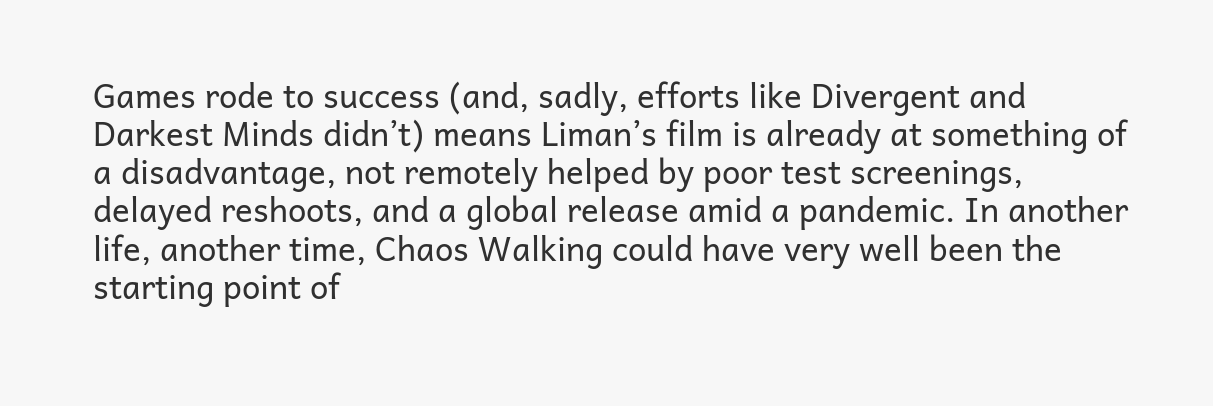Games rode to success (and, sadly, efforts like Divergent and Darkest Minds didn’t) means Liman’s film is already at something of a disadvantage, not remotely helped by poor test screenings, delayed reshoots, and a global release amid a pandemic. In another life, another time, Chaos Walking could have very well been the starting point of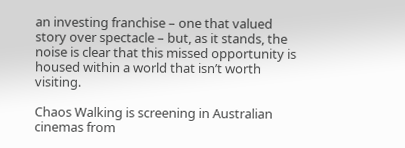an investing franchise – one that valued story over spectacle – but, as it stands, the noise is clear that this missed opportunity is housed within a world that isn’t worth visiting.

Chaos Walking is screening in Australian cinemas from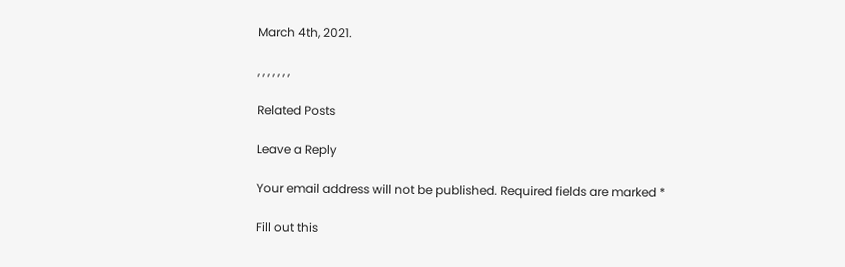March 4th, 2021.

, , , , , , ,

Related Posts

Leave a Reply

Your email address will not be published. Required fields are marked *

Fill out this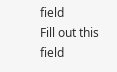field
Fill out this field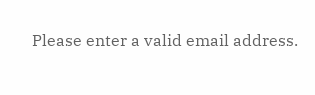Please enter a valid email address.